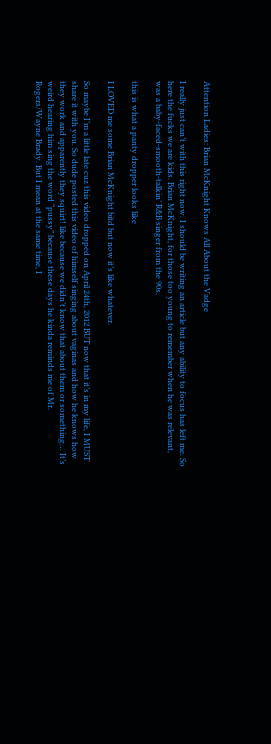Attention Ladies: Brian McKnight Knows All About the Vadge

I really just can’t with this right now. I should be writing an article but any ability to focus has left me. So here the fucks we are kids. Brian McKnight, for those too young to remember when he was relevant, was a baby-faced-smooth-talkin’ R&B singer from the 90s.

this is what a panty dropper looks like

I LOVED me some Brian McKnight bitd but now it’s like whatever.

So maybe I’m a little late cuz this video dropped on April 24th, 2012 BUT now that it’s in my life, I MUST share it with you. So dude posted this video of himself singing about vaginas and how he knows how they work and apparently they squirt! like because we didn’t know that about them or something… It’s weird hearing him sing the word “pussy” because these days he kinda reminds me of Mr. Rogers/Wayne Brady. But I mean at the same time, I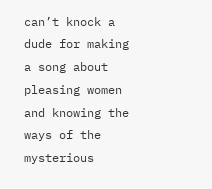can’t knock a dude for making a song about pleasing women and knowing the ways of the mysterious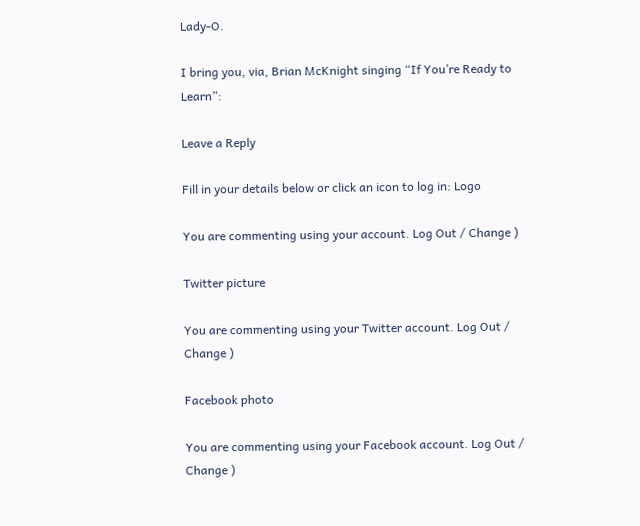Lady-O.

I bring you, via, Brian McKnight singing “If You’re Ready to Learn”:

Leave a Reply

Fill in your details below or click an icon to log in: Logo

You are commenting using your account. Log Out / Change )

Twitter picture

You are commenting using your Twitter account. Log Out / Change )

Facebook photo

You are commenting using your Facebook account. Log Out / Change )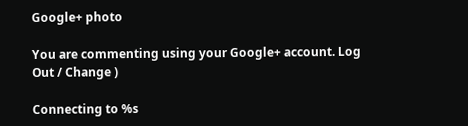Google+ photo

You are commenting using your Google+ account. Log Out / Change )

Connecting to %s